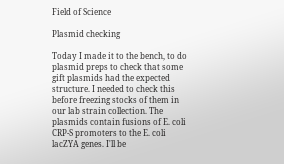Field of Science

Plasmid checking

Today I made it to the bench, to do plasmid preps to check that some gift plasmids had the expected structure. I needed to check this before freezing stocks of them in our lab strain collection. The plasmids contain fusions of E. coli CRP-S promoters to the E. coli lacZYA genes. I'll be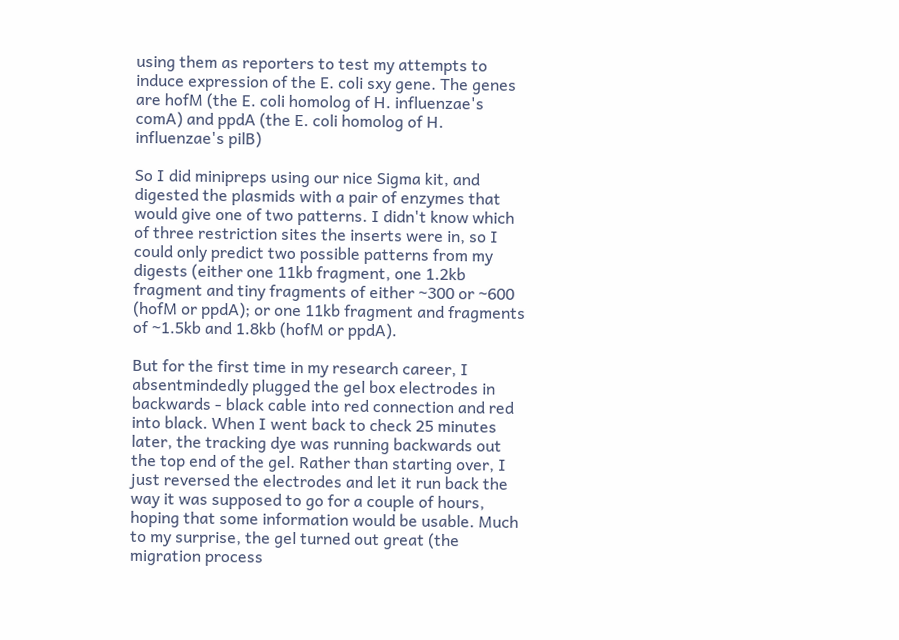using them as reporters to test my attempts to induce expression of the E. coli sxy gene. The genes are hofM (the E. coli homolog of H. influenzae's comA) and ppdA (the E. coli homolog of H. influenzae's pilB)

So I did minipreps using our nice Sigma kit, and digested the plasmids with a pair of enzymes that would give one of two patterns. I didn't know which of three restriction sites the inserts were in, so I could only predict two possible patterns from my digests (either one 11kb fragment, one 1.2kb fragment and tiny fragments of either ~300 or ~600 (hofM or ppdA); or one 11kb fragment and fragments of ~1.5kb and 1.8kb (hofM or ppdA).

But for the first time in my research career, I absentmindedly plugged the gel box electrodes in backwards - black cable into red connection and red into black. When I went back to check 25 minutes later, the tracking dye was running backwards out the top end of the gel. Rather than starting over, I just reversed the electrodes and let it run back the way it was supposed to go for a couple of hours, hoping that some information would be usable. Much to my surprise, the gel turned out great (the migration process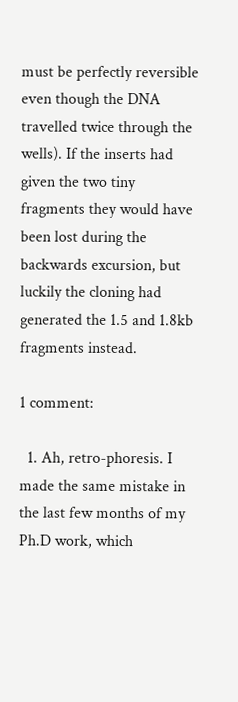must be perfectly reversible even though the DNA travelled twice through the wells). If the inserts had given the two tiny fragments they would have been lost during the backwards excursion, but luckily the cloning had generated the 1.5 and 1.8kb fragments instead.

1 comment:

  1. Ah, retro-phoresis. I made the same mistake in the last few months of my Ph.D work, which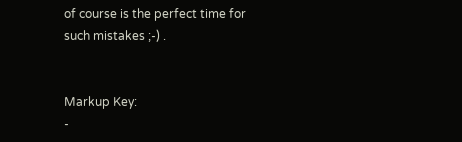of course is the perfect time for such mistakes ;-) .


Markup Key:
-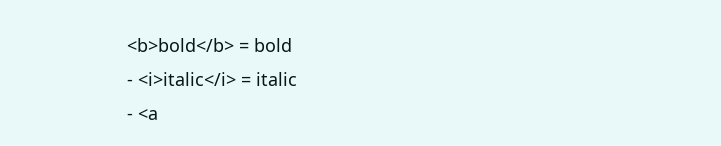<b>bold</b> = bold
- <i>italic</i> = italic
- <a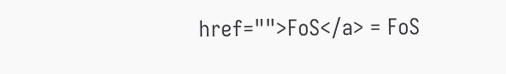href="">FoS</a> = FoS